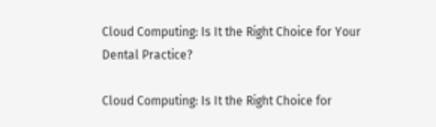Cloud Computing: Is It the Right Choice for Your Dental Practice?

Cloud Computing: Is It the Right Choice for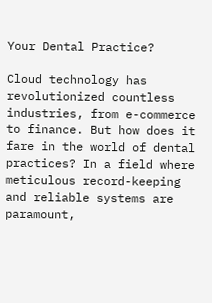Your Dental Practice?

Cloud technology has revolutionized countless industries, from e-commerce to finance. But how does it fare in the world of dental practices? In a field where meticulous record-keeping and reliable systems are paramount,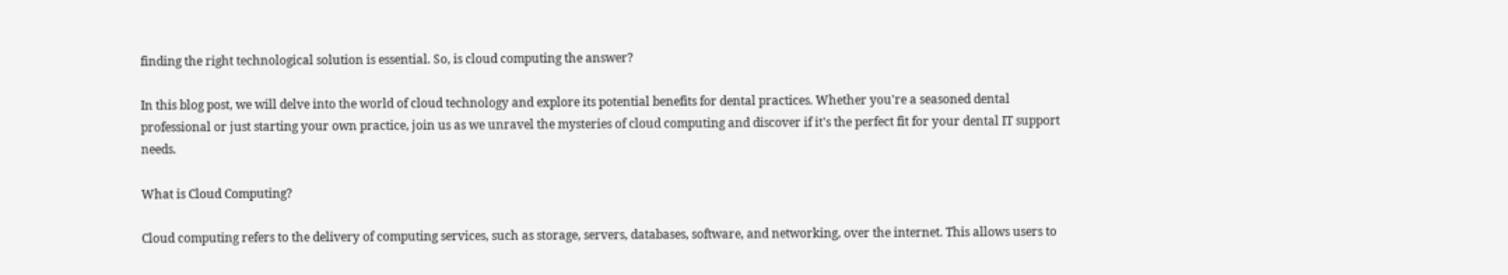finding the right technological solution is essential. So, is cloud computing the answer?

In this blog post, we will delve into the world of cloud technology and explore its potential benefits for dental practices. Whether you're a seasoned dental professional or just starting your own practice, join us as we unravel the mysteries of cloud computing and discover if it's the perfect fit for your dental IT support needs.

What is Cloud Computing?

Cloud computing refers to the delivery of computing services, such as storage, servers, databases, software, and networking, over the internet. This allows users to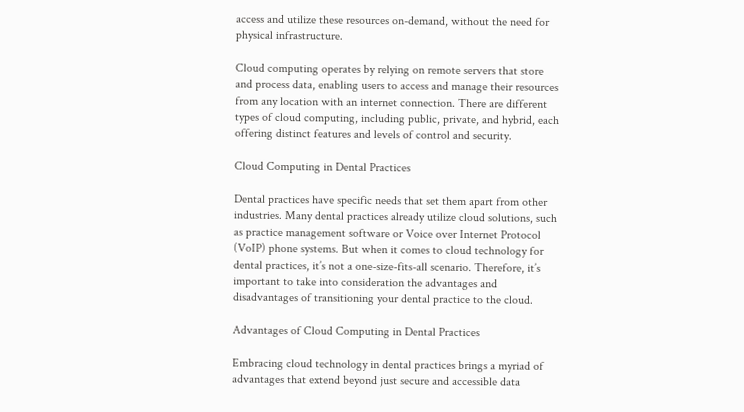access and utilize these resources on-demand, without the need for physical infrastructure.

Cloud computing operates by relying on remote servers that store and process data, enabling users to access and manage their resources from any location with an internet connection. There are different types of cloud computing, including public, private, and hybrid, each offering distinct features and levels of control and security.

Cloud Computing in Dental Practices

Dental practices have specific needs that set them apart from other industries. Many dental practices already utilize cloud solutions, such as practice management software or Voice over Internet Protocol (VoIP) phone systems. But when it comes to cloud technology for dental practices, it’s not a one-size-fits-all scenario. Therefore, it’s important to take into consideration the advantages and disadvantages of transitioning your dental practice to the cloud.

Advantages of Cloud Computing in Dental Practices

Embracing cloud technology in dental practices brings a myriad of advantages that extend beyond just secure and accessible data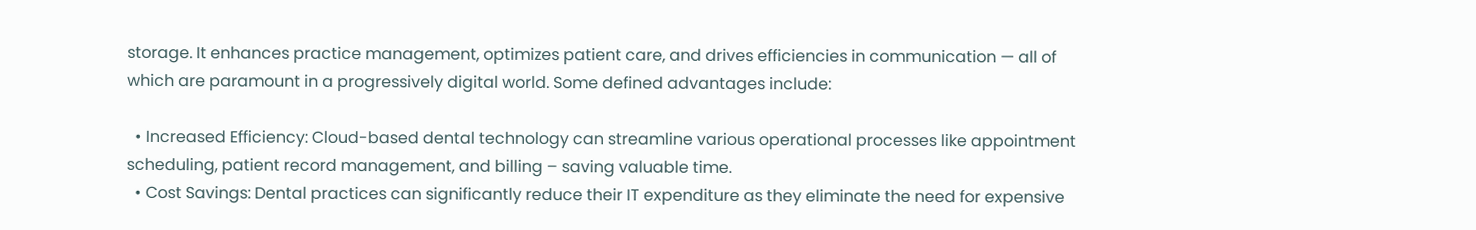storage. It enhances practice management, optimizes patient care, and drives efficiencies in communication — all of which are paramount in a progressively digital world. Some defined advantages include:

  • Increased Efficiency: Cloud-based dental technology can streamline various operational processes like appointment scheduling, patient record management, and billing – saving valuable time.
  • Cost Savings: Dental practices can significantly reduce their IT expenditure as they eliminate the need for expensive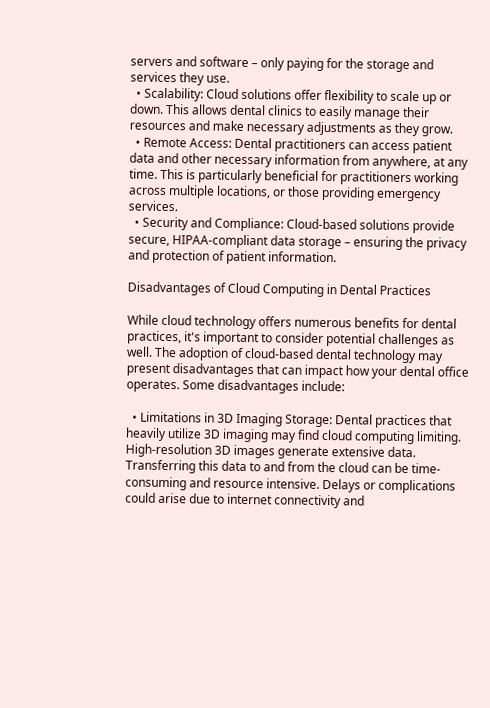servers and software – only paying for the storage and services they use.
  • Scalability: Cloud solutions offer flexibility to scale up or down. This allows dental clinics to easily manage their resources and make necessary adjustments as they grow.
  • Remote Access: Dental practitioners can access patient data and other necessary information from anywhere, at any time. This is particularly beneficial for practitioners working across multiple locations, or those providing emergency services.
  • Security and Compliance: Cloud-based solutions provide secure, HIPAA-compliant data storage – ensuring the privacy and protection of patient information.

Disadvantages of Cloud Computing in Dental Practices

While cloud technology offers numerous benefits for dental practices, it's important to consider potential challenges as well. The adoption of cloud-based dental technology may present disadvantages that can impact how your dental office operates. Some disadvantages include:

  • Limitations in 3D Imaging Storage: Dental practices that heavily utilize 3D imaging may find cloud computing limiting. High-resolution 3D images generate extensive data. Transferring this data to and from the cloud can be time-consuming and resource intensive. Delays or complications could arise due to internet connectivity and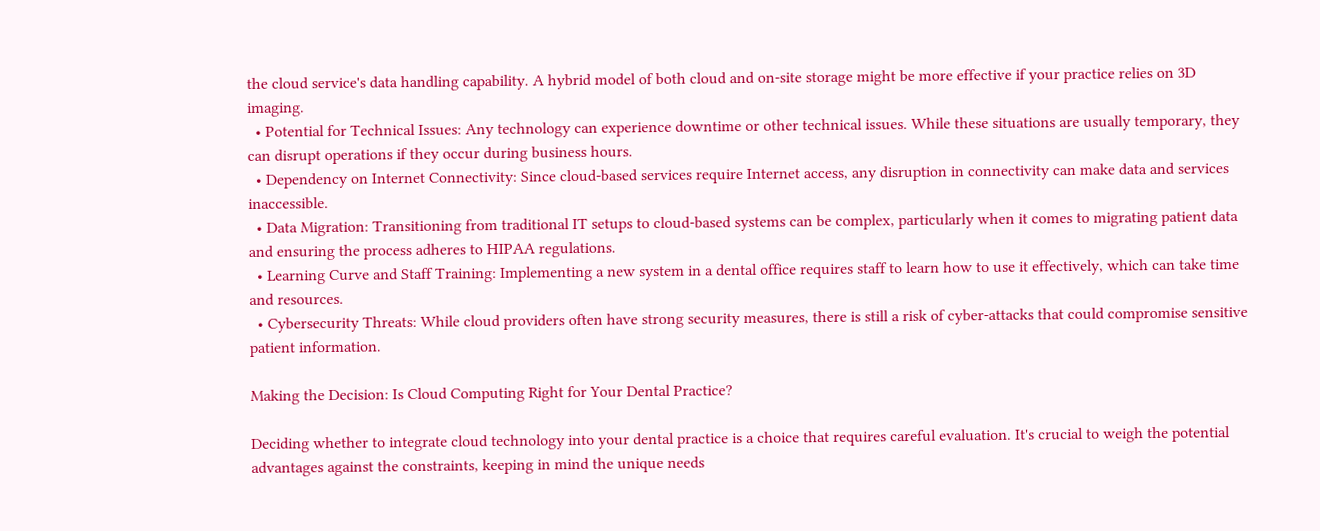the cloud service's data handling capability. A hybrid model of both cloud and on-site storage might be more effective if your practice relies on 3D imaging.
  • Potential for Technical Issues: Any technology can experience downtime or other technical issues. While these situations are usually temporary, they can disrupt operations if they occur during business hours.
  • Dependency on Internet Connectivity: Since cloud-based services require Internet access, any disruption in connectivity can make data and services inaccessible.
  • Data Migration: Transitioning from traditional IT setups to cloud-based systems can be complex, particularly when it comes to migrating patient data and ensuring the process adheres to HIPAA regulations.
  • Learning Curve and Staff Training: Implementing a new system in a dental office requires staff to learn how to use it effectively, which can take time and resources.
  • Cybersecurity Threats: While cloud providers often have strong security measures, there is still a risk of cyber-attacks that could compromise sensitive patient information.

Making the Decision: Is Cloud Computing Right for Your Dental Practice?

Deciding whether to integrate cloud technology into your dental practice is a choice that requires careful evaluation. It's crucial to weigh the potential advantages against the constraints, keeping in mind the unique needs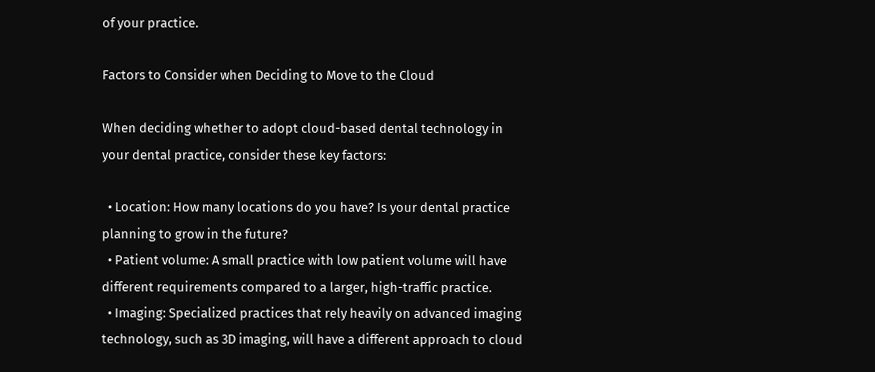of your practice.

Factors to Consider when Deciding to Move to the Cloud

When deciding whether to adopt cloud-based dental technology in your dental practice, consider these key factors:

  • Location: How many locations do you have? Is your dental practice planning to grow in the future?
  • Patient volume: A small practice with low patient volume will have different requirements compared to a larger, high-traffic practice.
  • Imaging: Specialized practices that rely heavily on advanced imaging technology, such as 3D imaging, will have a different approach to cloud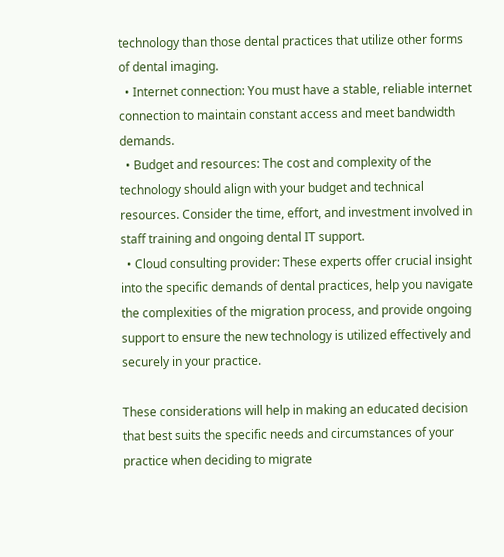technology than those dental practices that utilize other forms of dental imaging.
  • Internet connection: You must have a stable, reliable internet connection to maintain constant access and meet bandwidth demands.
  • Budget and resources: The cost and complexity of the technology should align with your budget and technical resources. Consider the time, effort, and investment involved in staff training and ongoing dental IT support.
  • Cloud consulting provider: These experts offer crucial insight into the specific demands of dental practices, help you navigate the complexities of the migration process, and provide ongoing support to ensure the new technology is utilized effectively and securely in your practice.

These considerations will help in making an educated decision that best suits the specific needs and circumstances of your practice when deciding to migrate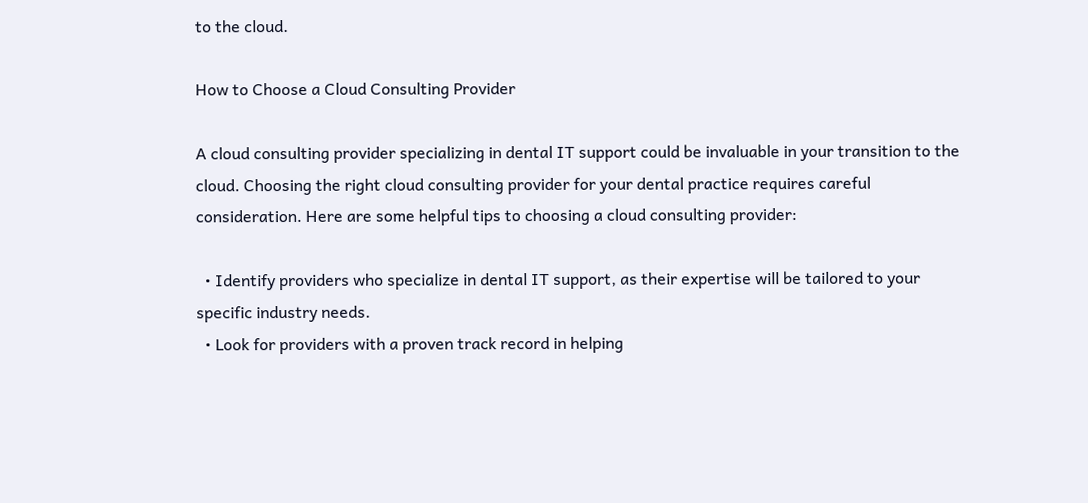to the cloud.

How to Choose a Cloud Consulting Provider

A cloud consulting provider specializing in dental IT support could be invaluable in your transition to the cloud. Choosing the right cloud consulting provider for your dental practice requires careful consideration. Here are some helpful tips to choosing a cloud consulting provider:

  • Identify providers who specialize in dental IT support, as their expertise will be tailored to your specific industry needs.
  • Look for providers with a proven track record in helping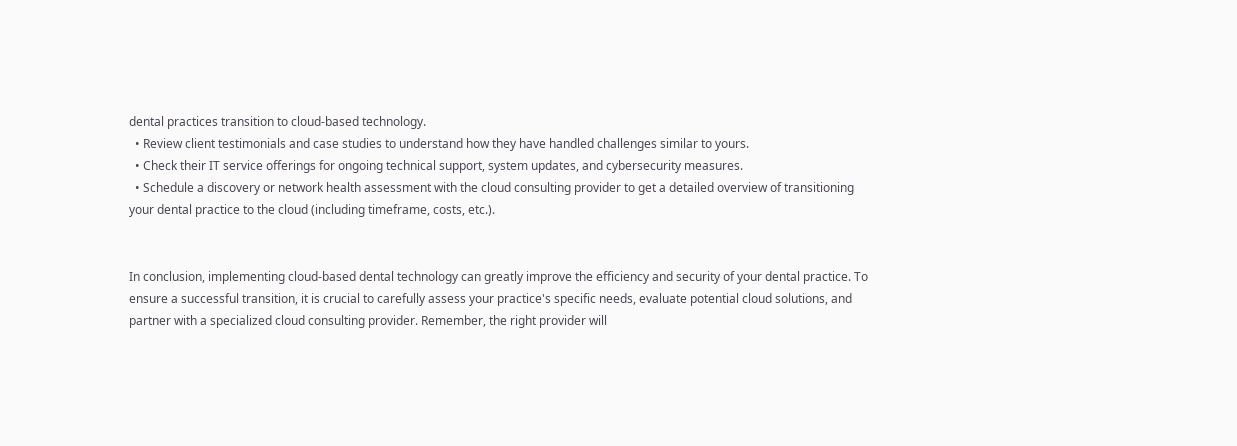dental practices transition to cloud-based technology.
  • Review client testimonials and case studies to understand how they have handled challenges similar to yours.
  • Check their IT service offerings for ongoing technical support, system updates, and cybersecurity measures.
  • Schedule a discovery or network health assessment with the cloud consulting provider to get a detailed overview of transitioning your dental practice to the cloud (including timeframe, costs, etc.).


In conclusion, implementing cloud-based dental technology can greatly improve the efficiency and security of your dental practice. To ensure a successful transition, it is crucial to carefully assess your practice's specific needs, evaluate potential cloud solutions, and partner with a specialized cloud consulting provider. Remember, the right provider will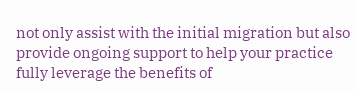not only assist with the initial migration but also provide ongoing support to help your practice fully leverage the benefits of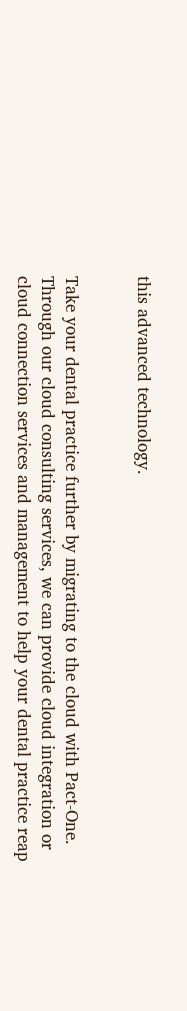this advanced technology.


Take your dental practice further by migrating to the cloud with Pact-One. Through our cloud consulting services, we can provide cloud integration or cloud connection services and management to help your dental practice reap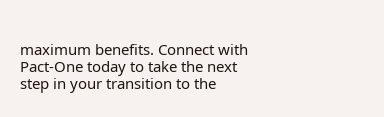maximum benefits. Connect with Pact-One today to take the next step in your transition to the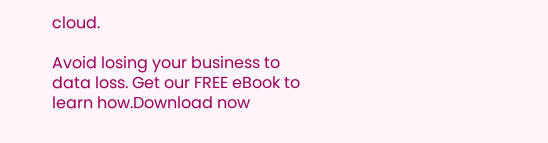cloud.

Avoid losing your business to data loss. Get our FREE eBook to learn how.Download now